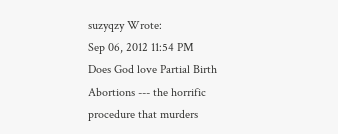suzyqzy Wrote:
Sep 06, 2012 11:54 PM
Does God love Partial Birth Abortions --- the horrific procedure that murders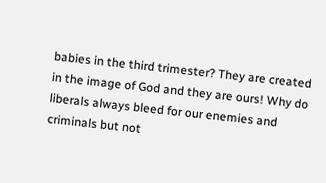babies in the third trimester? They are created in the image of God and they are ours! Why do liberals always bleed for our enemies and criminals but not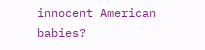innocent American babies?